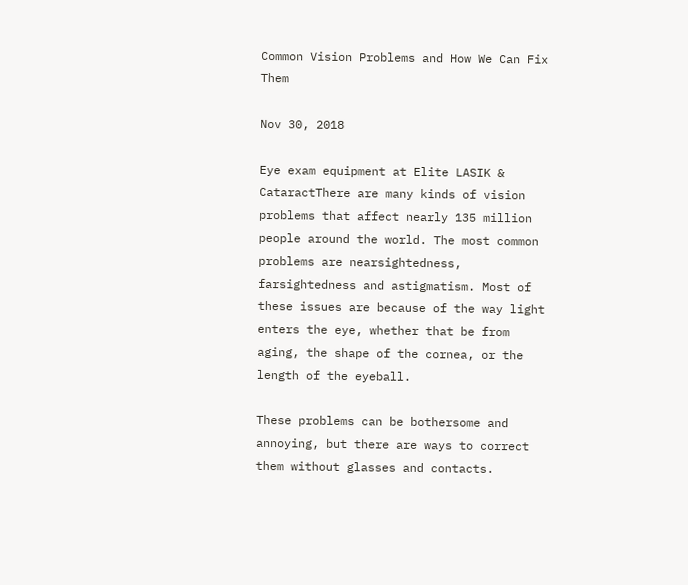Common Vision Problems and How We Can Fix Them

Nov 30, 2018

Eye exam equipment at Elite LASIK & CataractThere are many kinds of vision problems that affect nearly 135 million people around the world. The most common problems are nearsightedness, farsightedness and astigmatism. Most of these issues are because of the way light enters the eye, whether that be from aging, the shape of the cornea, or the length of the eyeball.

These problems can be bothersome and annoying, but there are ways to correct them without glasses and contacts.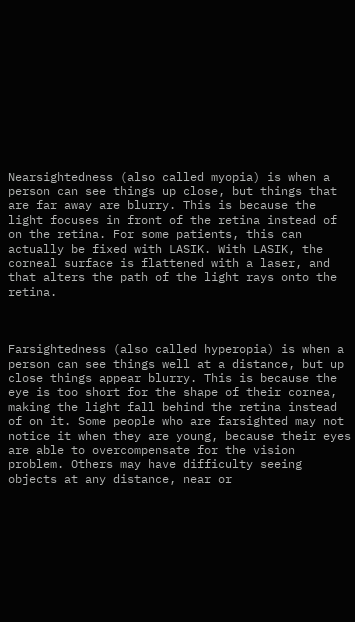Nearsightedness (also called myopia) is when a person can see things up close, but things that are far away are blurry. This is because the light focuses in front of the retina instead of on the retina. For some patients, this can actually be fixed with LASIK. With LASIK, the corneal surface is flattened with a laser, and that alters the path of the light rays onto the retina.



Farsightedness (also called hyperopia) is when a person can see things well at a distance, but up close things appear blurry. This is because the eye is too short for the shape of their cornea, making the light fall behind the retina instead of on it. Some people who are farsighted may not notice it when they are young, because their eyes are able to overcompensate for the vision problem. Others may have difficulty seeing objects at any distance, near or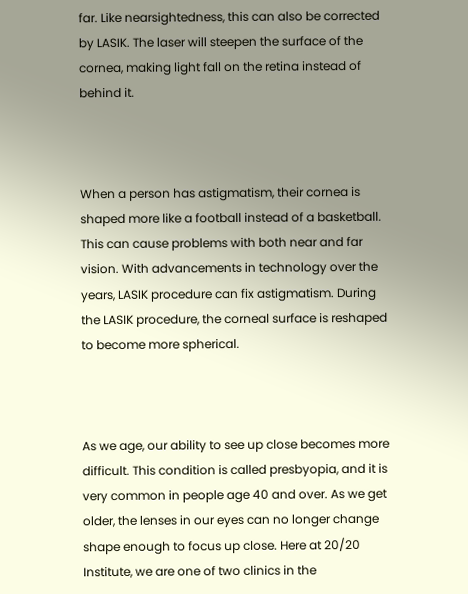far. Like nearsightedness, this can also be corrected by LASIK. The laser will steepen the surface of the cornea, making light fall on the retina instead of behind it.



When a person has astigmatism, their cornea is shaped more like a football instead of a basketball. This can cause problems with both near and far vision. With advancements in technology over the years, LASIK procedure can fix astigmatism. During the LASIK procedure, the corneal surface is reshaped to become more spherical.



As we age, our ability to see up close becomes more difficult. This condition is called presbyopia, and it is very common in people age 40 and over. As we get older, the lenses in our eyes can no longer change shape enough to focus up close. Here at 20/20 Institute, we are one of two clinics in the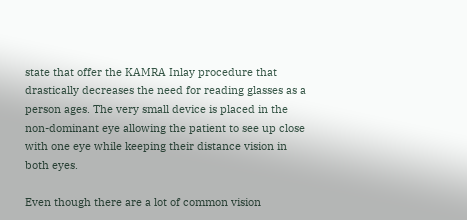state that offer the KAMRA Inlay procedure that drastically decreases the need for reading glasses as a person ages. The very small device is placed in the non-dominant eye allowing the patient to see up close with one eye while keeping their distance vision in both eyes.

Even though there are a lot of common vision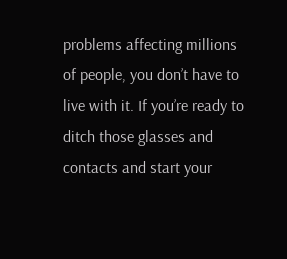problems affecting millions of people, you don’t have to live with it. If you’re ready to ditch those glasses and contacts and start your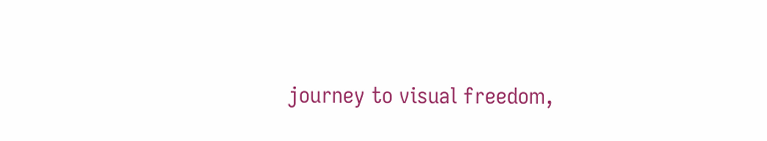journey to visual freedom,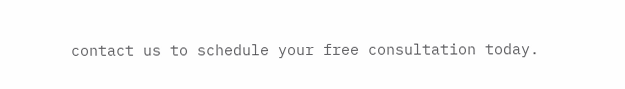contact us to schedule your free consultation today.